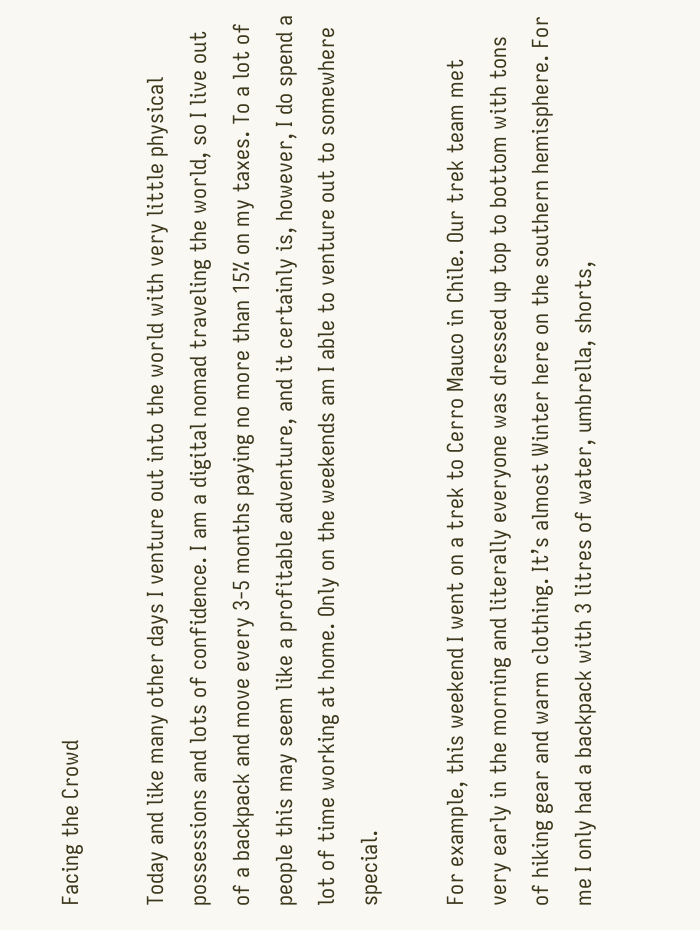Facing the Crowd

Today and like many other days I venture out into the world with very little physical possessions and lots of confidence. I am a digital nomad traveling the world, so I live out of a backpack and move every 3-5 months paying no more than 15% on my taxes. To a lot of people this may seem like a profitable adventure, and it certainly is, however, I do spend a lot of time working at home. Only on the weekends am I able to venture out to somewhere special.

For example, this weekend I went on a trek to Cerro Mauco in Chile. Our trek team met very early in the morning and literally everyone was dressed up top to bottom with tons of hiking gear and warm clothing. It’s almost Winter here on the southern hemisphere. For me I only had a backpack with 3 litres of water, umbrella, shorts,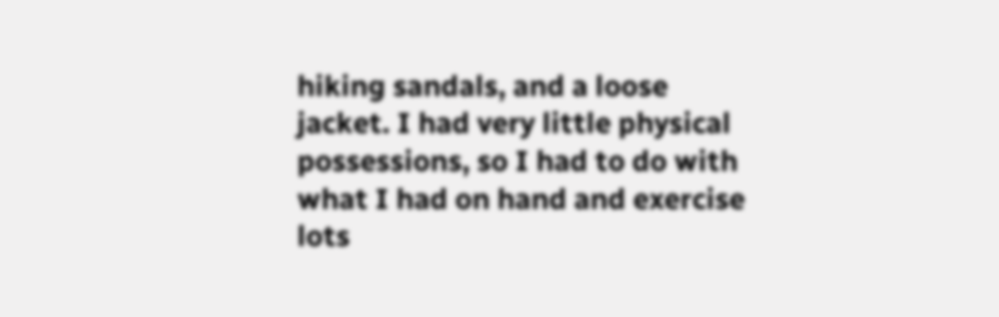hiking sandals, and a loose jacket. I had very little physical possessions, so I had to do with what I had on hand and exercise lots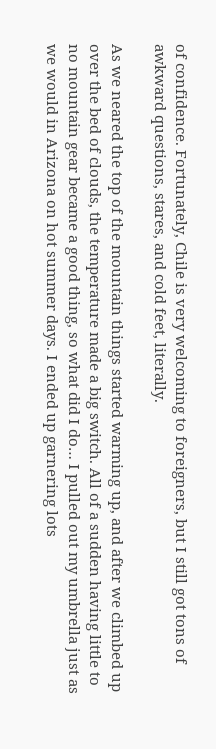of confidence. Fortunately, Chile is very welcoming to foreigners, but I still got tons of awkward questions, stares, and cold feet, literally.

As we neared the top of the mountain things started warming up, and after we climbed up over the bed of clouds, the temperature made a big switch. All of a sudden having little to no mountain gear became a good thing, so what did I do… I pulled out my umbrella just as we would in Arizona on hot summer days. I ended up garnering lots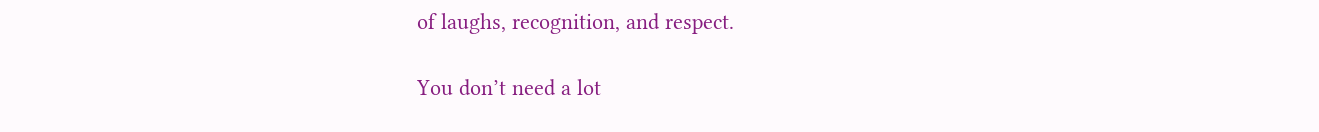of laughs, recognition, and respect.

You don’t need a lot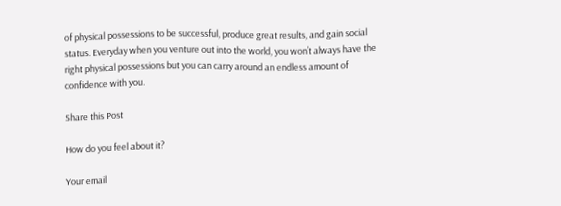of physical possessions to be successful, produce great results, and gain social status. Everyday when you venture out into the world, you won’t always have the right physical possessions but you can carry around an endless amount of confidence with you.

Share this Post

How do you feel about it?

Your email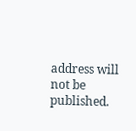address will not be published.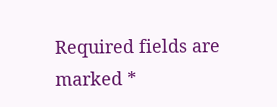Required fields are marked *